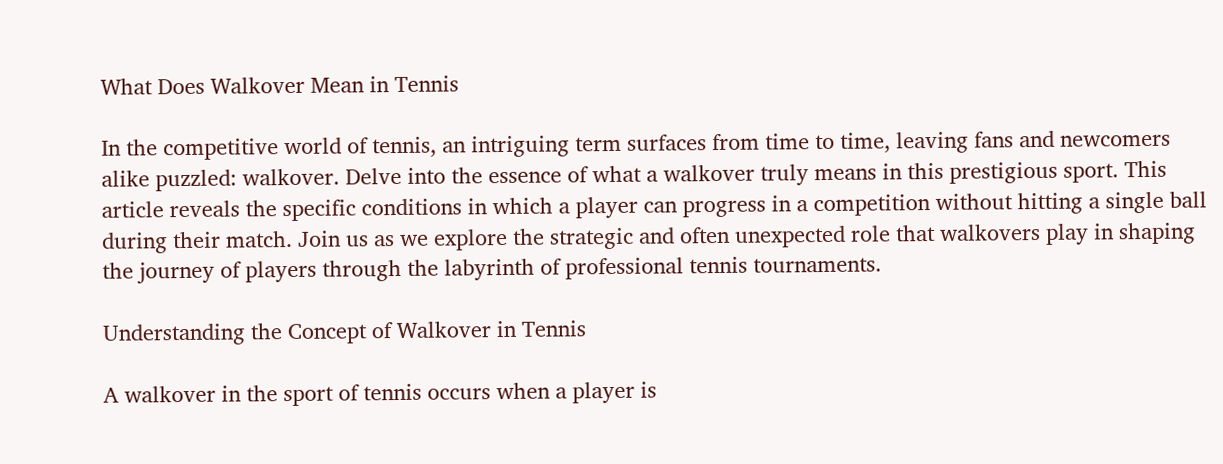What Does Walkover Mean in Tennis

In the competitive world of tennis, an intriguing term surfaces from time to time, leaving fans and newcomers alike puzzled: walkover. Delve into the essence of what a walkover truly means in this prestigious sport. This article reveals the specific conditions in which a player can progress in a competition without hitting a single ball during their match. Join us as we explore the strategic and often unexpected role that walkovers play in shaping the journey of players through the labyrinth of professional tennis tournaments.

Understanding the Concept of Walkover in Tennis

A walkover in the sport of tennis occurs when a player is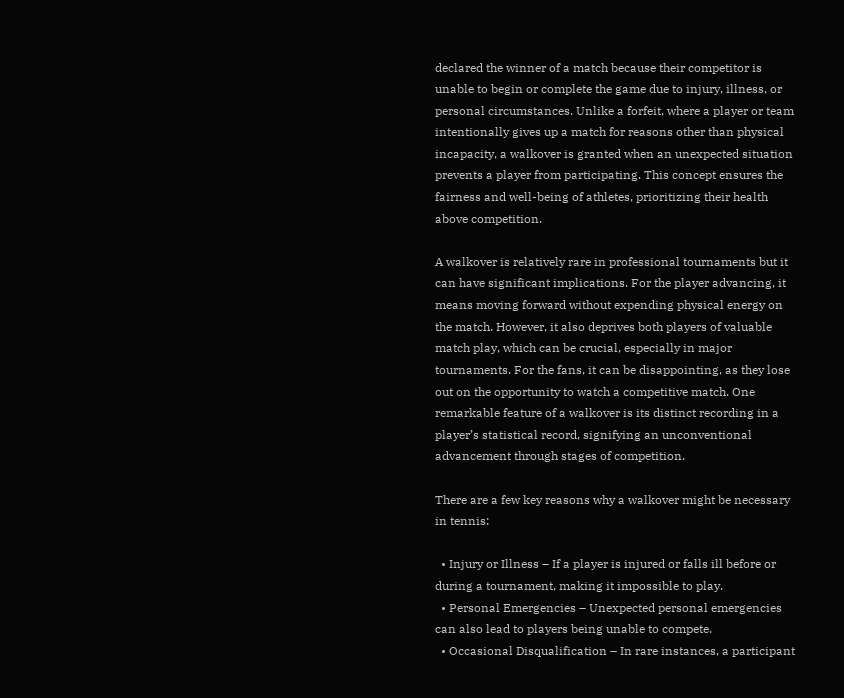declared the winner of a match because their competitor is unable to begin or complete the game due to injury, illness, or personal circumstances. Unlike a forfeit, where a player or team intentionally gives up a match for reasons other than physical incapacity, a walkover is granted when an unexpected situation prevents a player from participating. This concept ensures the fairness and well-being of athletes, prioritizing their health above competition.

A walkover is relatively rare in professional tournaments but it can have significant implications. For the player advancing, it means moving forward without expending physical energy on the match. However, it also deprives both players of valuable match play, which can be crucial, especially in major tournaments. For the fans, it can be disappointing, as they lose out on the opportunity to watch a competitive match. One remarkable feature of a walkover is its distinct recording in a player’s statistical record, signifying an unconventional advancement through stages of competition.

There are a few key reasons why a walkover might be necessary in tennis:

  • Injury or Illness – If a player is injured or falls ill before or during a tournament, making it impossible to play.
  • Personal Emergencies – Unexpected personal emergencies can also lead to players being unable to compete.
  • Occasional Disqualification – In rare instances, a participant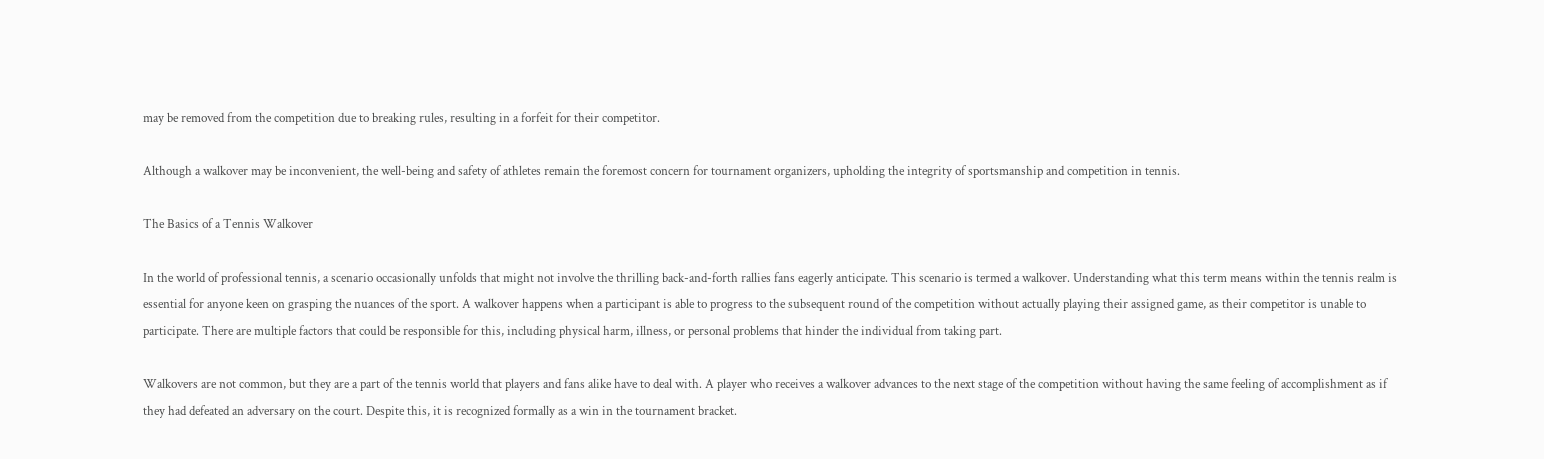may be removed from the competition due to breaking rules, resulting in a forfeit for their competitor.

Although a walkover may be inconvenient, the well-being and safety of athletes remain the foremost concern for tournament organizers, upholding the integrity of sportsmanship and competition in tennis.

The Basics of a Tennis Walkover

In the world of professional tennis, a scenario occasionally unfolds that might not involve the thrilling back-and-forth rallies fans eagerly anticipate. This scenario is termed a walkover. Understanding what this term means within the tennis realm is essential for anyone keen on grasping the nuances of the sport. A walkover happens when a participant is able to progress to the subsequent round of the competition without actually playing their assigned game, as their competitor is unable to participate. There are multiple factors that could be responsible for this, including physical harm, illness, or personal problems that hinder the individual from taking part.

Walkovers are not common, but they are a part of the tennis world that players and fans alike have to deal with. A player who receives a walkover advances to the next stage of the competition without having the same feeling of accomplishment as if they had defeated an adversary on the court. Despite this, it is recognized formally as a win in the tournament bracket.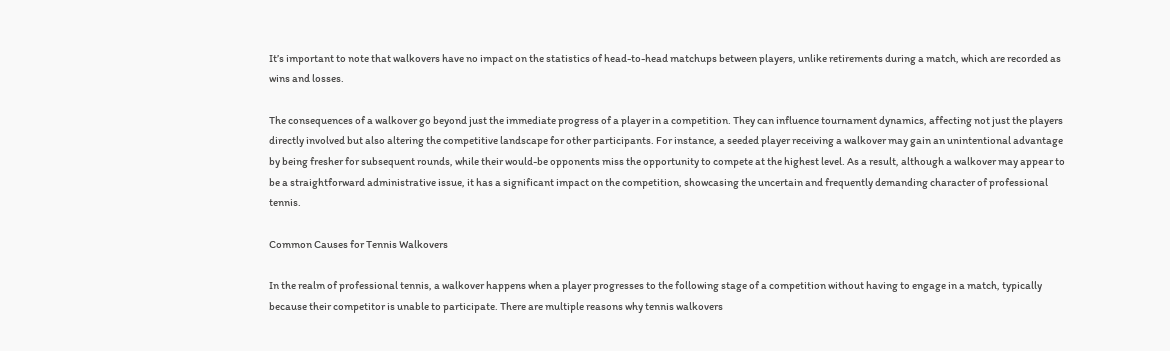It’s important to note that walkovers have no impact on the statistics of head-to-head matchups between players, unlike retirements during a match, which are recorded as wins and losses.

The consequences of a walkover go beyond just the immediate progress of a player in a competition. They can influence tournament dynamics, affecting not just the players directly involved but also altering the competitive landscape for other participants. For instance, a seeded player receiving a walkover may gain an unintentional advantage by being fresher for subsequent rounds, while their would-be opponents miss the opportunity to compete at the highest level. As a result, although a walkover may appear to be a straightforward administrative issue, it has a significant impact on the competition, showcasing the uncertain and frequently demanding character of professional tennis.

Common Causes for Tennis Walkovers

In the realm of professional tennis, a walkover happens when a player progresses to the following stage of a competition without having to engage in a match, typically because their competitor is unable to participate. There are multiple reasons why tennis walkovers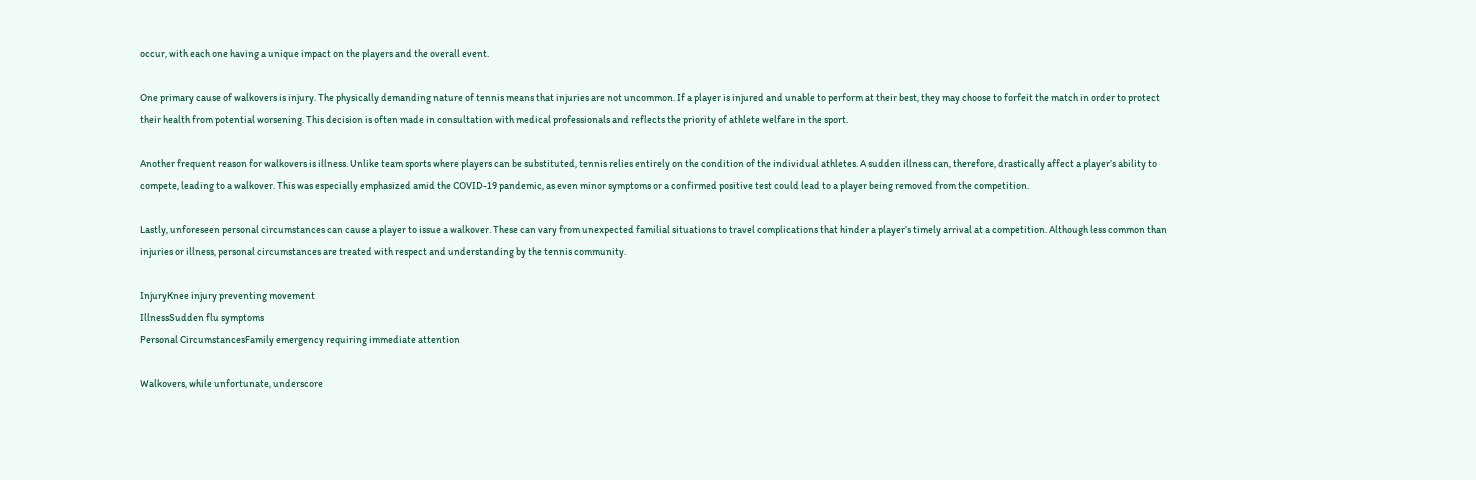occur, with each one having a unique impact on the players and the overall event.

One primary cause of walkovers is injury. The physically demanding nature of tennis means that injuries are not uncommon. If a player is injured and unable to perform at their best, they may choose to forfeit the match in order to protect their health from potential worsening. This decision is often made in consultation with medical professionals and reflects the priority of athlete welfare in the sport.

Another frequent reason for walkovers is illness. Unlike team sports where players can be substituted, tennis relies entirely on the condition of the individual athletes. A sudden illness can, therefore, drastically affect a player’s ability to compete, leading to a walkover. This was especially emphasized amid the COVID-19 pandemic, as even minor symptoms or a confirmed positive test could lead to a player being removed from the competition.

Lastly, unforeseen personal circumstances can cause a player to issue a walkover. These can vary from unexpected familial situations to travel complications that hinder a player’s timely arrival at a competition. Although less common than injuries or illness, personal circumstances are treated with respect and understanding by the tennis community.

InjuryKnee injury preventing movement
IllnessSudden flu symptoms
Personal CircumstancesFamily emergency requiring immediate attention

Walkovers, while unfortunate, underscore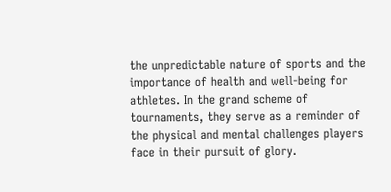the unpredictable nature of sports and the importance of health and well-being for athletes. In the grand scheme of tournaments, they serve as a reminder of the physical and mental challenges players face in their pursuit of glory.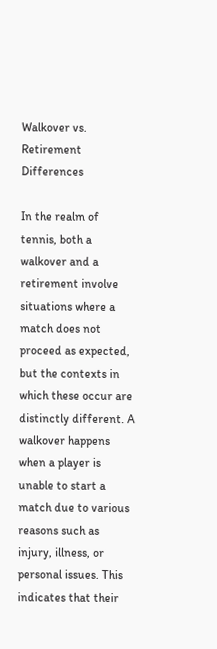Walkover vs. Retirement Differences

In the realm of tennis, both a walkover and a retirement involve situations where a match does not proceed as expected, but the contexts in which these occur are distinctly different. A walkover happens when a player is unable to start a match due to various reasons such as injury, illness, or personal issues. This indicates that their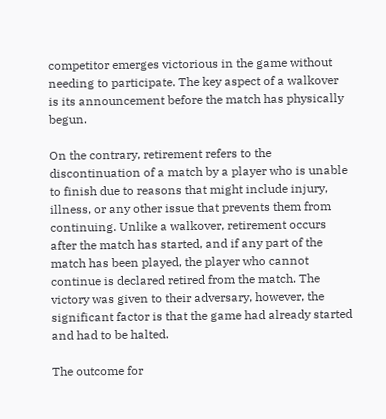competitor emerges victorious in the game without needing to participate. The key aspect of a walkover is its announcement before the match has physically begun.

On the contrary, retirement refers to the discontinuation of a match by a player who is unable to finish due to reasons that might include injury, illness, or any other issue that prevents them from continuing. Unlike a walkover, retirement occurs after the match has started, and if any part of the match has been played, the player who cannot continue is declared retired from the match. The victory was given to their adversary, however, the significant factor is that the game had already started and had to be halted.

The outcome for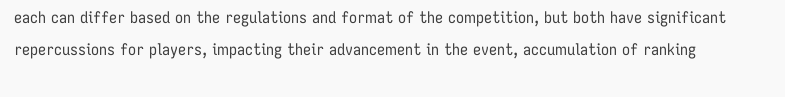each can differ based on the regulations and format of the competition, but both have significant repercussions for players, impacting their advancement in the event, accumulation of ranking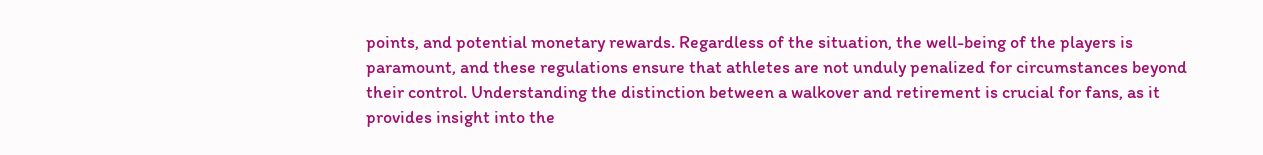points, and potential monetary rewards. Regardless of the situation, the well-being of the players is paramount, and these regulations ensure that athletes are not unduly penalized for circumstances beyond their control. Understanding the distinction between a walkover and retirement is crucial for fans, as it provides insight into the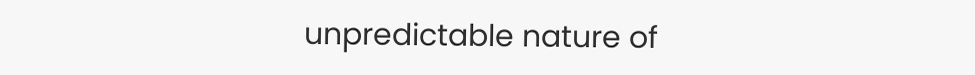unpredictable nature of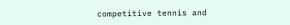competitive tennis and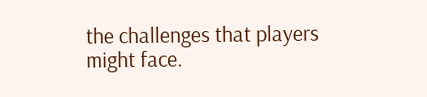the challenges that players might face.